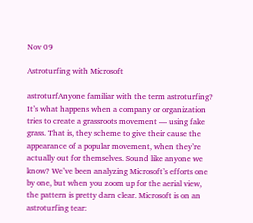Nov 09

Astroturfing with Microsoft

astroturfAnyone familiar with the term astroturfing? It’s what happens when a company or organization tries to create a grassroots movement — using fake grass. That is, they scheme to give their cause the appearance of a popular movement, when they’re actually out for themselves. Sound like anyone we know? We’ve been analyzing Microsoft’s efforts one by one, but when you zoom up for the aerial view, the pattern is pretty darn clear. Microsoft is on an astroturfing tear: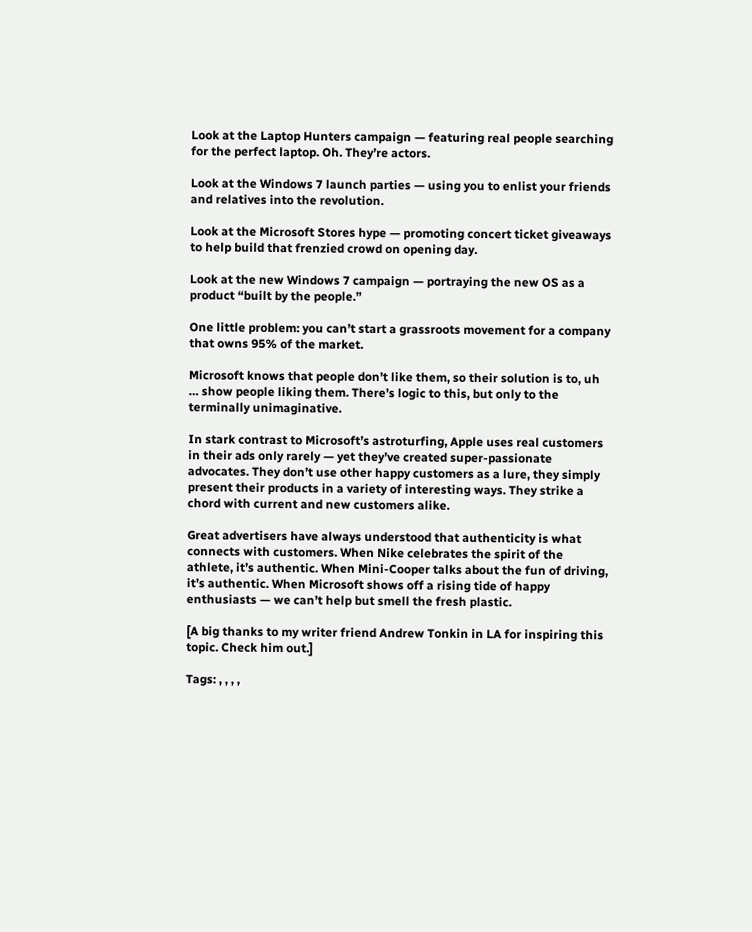Look at the Laptop Hunters campaign — featuring real people searching for the perfect laptop. Oh. They’re actors.

Look at the Windows 7 launch parties — using you to enlist your friends and relatives into the revolution.

Look at the Microsoft Stores hype — promoting concert ticket giveaways to help build that frenzied crowd on opening day.

Look at the new Windows 7 campaign — portraying the new OS as a product “built by the people.”

One little problem: you can’t start a grassroots movement for a company that owns 95% of the market.

Microsoft knows that people don’t like them, so their solution is to, uh … show people liking them. There’s logic to this, but only to the terminally unimaginative.

In stark contrast to Microsoft’s astroturfing, Apple uses real customers in their ads only rarely — yet they’ve created super-passionate advocates. They don’t use other happy customers as a lure, they simply present their products in a variety of interesting ways. They strike a chord with current and new customers alike.

Great advertisers have always understood that authenticity is what connects with customers. When Nike celebrates the spirit of the athlete, it’s authentic. When Mini-Cooper talks about the fun of driving, it’s authentic. When Microsoft shows off a rising tide of happy enthusiasts — we can’t help but smell the fresh plastic.

[A big thanks to my writer friend Andrew Tonkin in LA for inspiring this topic. Check him out.]

Tags: , , , ,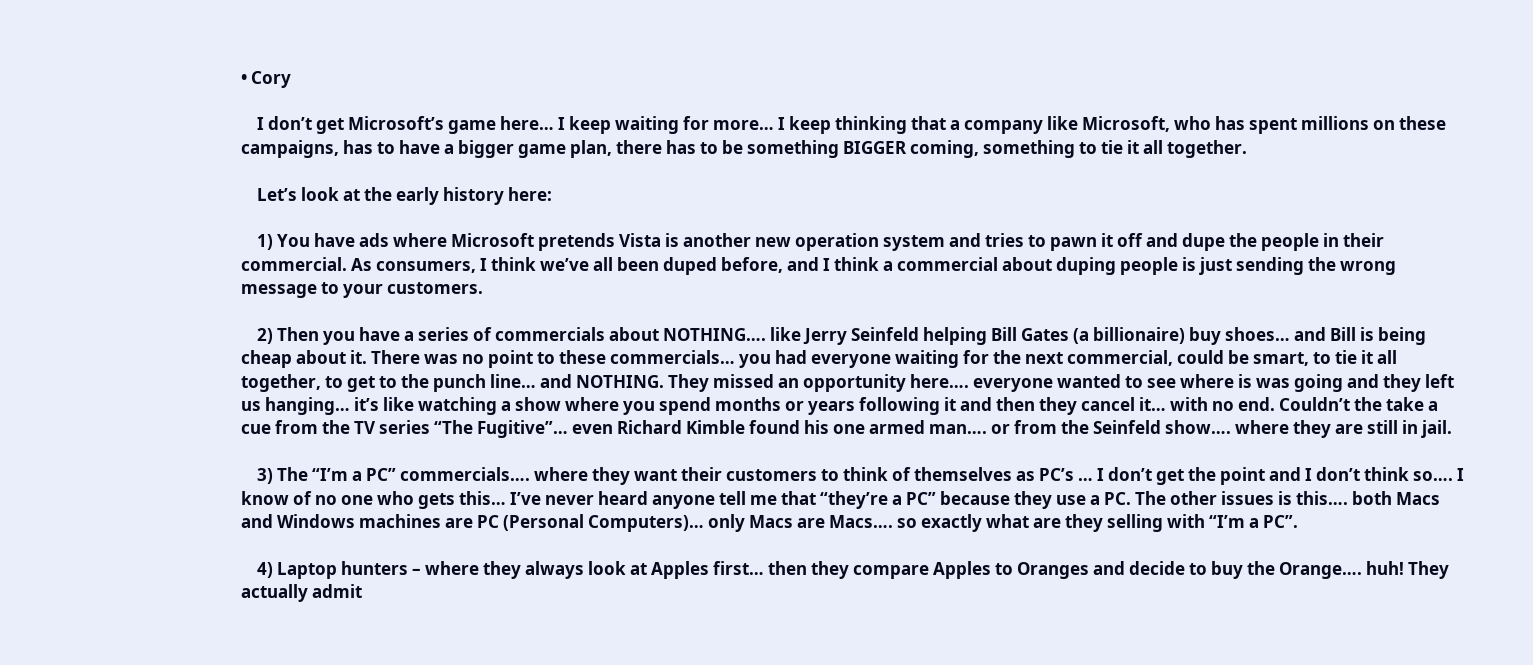• Cory

    I don’t get Microsoft’s game here… I keep waiting for more… I keep thinking that a company like Microsoft, who has spent millions on these campaigns, has to have a bigger game plan, there has to be something BIGGER coming, something to tie it all together.

    Let’s look at the early history here:

    1) You have ads where Microsoft pretends Vista is another new operation system and tries to pawn it off and dupe the people in their commercial. As consumers, I think we’ve all been duped before, and I think a commercial about duping people is just sending the wrong message to your customers.

    2) Then you have a series of commercials about NOTHING…. like Jerry Seinfeld helping Bill Gates (a billionaire) buy shoes… and Bill is being cheap about it. There was no point to these commercials… you had everyone waiting for the next commercial, could be smart, to tie it all together, to get to the punch line… and NOTHING. They missed an opportunity here…. everyone wanted to see where is was going and they left us hanging… it’s like watching a show where you spend months or years following it and then they cancel it… with no end. Couldn’t the take a cue from the TV series “The Fugitive”… even Richard Kimble found his one armed man…. or from the Seinfeld show…. where they are still in jail.

    3) The “I’m a PC” commercials…. where they want their customers to think of themselves as PC’s … I don’t get the point and I don’t think so…. I know of no one who gets this… I’ve never heard anyone tell me that “they’re a PC” because they use a PC. The other issues is this…. both Macs and Windows machines are PC (Personal Computers)… only Macs are Macs…. so exactly what are they selling with “I’m a PC”.

    4) Laptop hunters – where they always look at Apples first… then they compare Apples to Oranges and decide to buy the Orange…. huh! They actually admit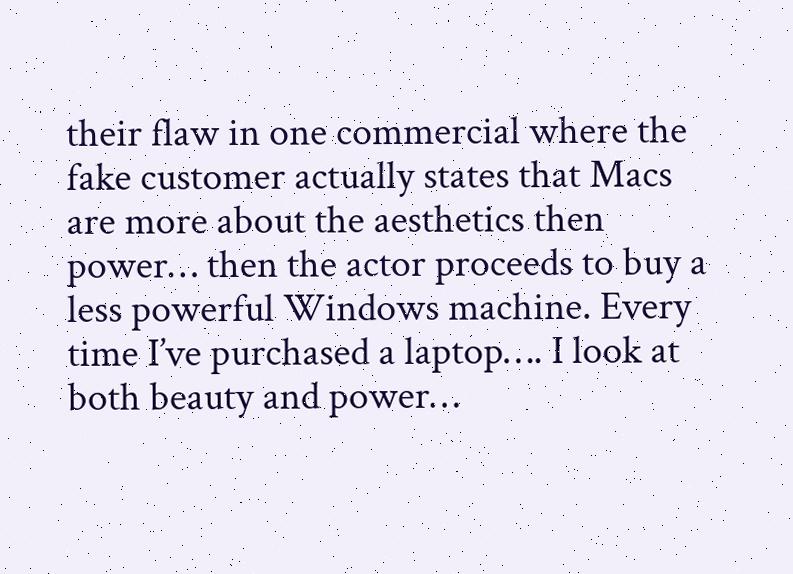their flaw in one commercial where the fake customer actually states that Macs are more about the aesthetics then power… then the actor proceeds to buy a less powerful Windows machine. Every time I’ve purchased a laptop…. I look at both beauty and power…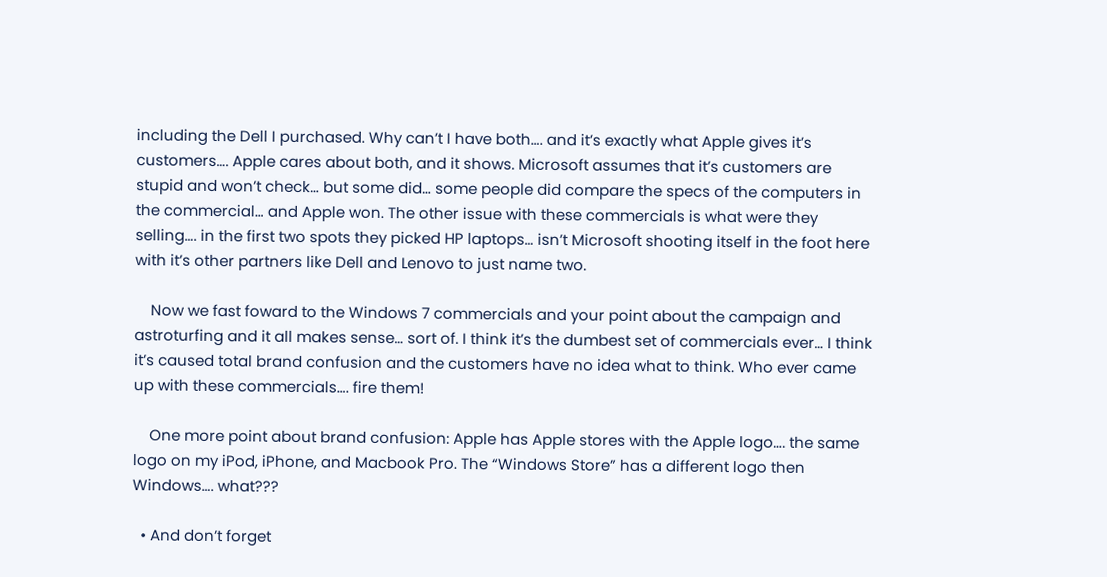including the Dell I purchased. Why can’t I have both…. and it’s exactly what Apple gives it’s customers…. Apple cares about both, and it shows. Microsoft assumes that it’s customers are stupid and won’t check… but some did… some people did compare the specs of the computers in the commercial… and Apple won. The other issue with these commercials is what were they selling…. in the first two spots they picked HP laptops… isn’t Microsoft shooting itself in the foot here with it’s other partners like Dell and Lenovo to just name two.

    Now we fast foward to the Windows 7 commercials and your point about the campaign and astroturfing and it all makes sense… sort of. I think it’s the dumbest set of commercials ever… I think it’s caused total brand confusion and the customers have no idea what to think. Who ever came up with these commercials…. fire them!

    One more point about brand confusion: Apple has Apple stores with the Apple logo…. the same logo on my iPod, iPhone, and Macbook Pro. The “Windows Store” has a different logo then Windows…. what???

  • And don’t forget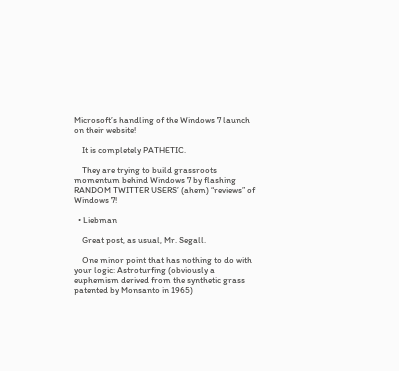Microsoft’s handling of the Windows 7 launch on their website!

    It is completely PATHETIC.

    They are trying to build grassroots momentum behind Windows 7 by flashing RANDOM TWITTER USERS’ (ahem) “reviews” of Windows 7!

  • Liebman

    Great post, as usual, Mr. Segall.

    One minor point that has nothing to do with your logic: Astroturfing (obviously a euphemism derived from the synthetic grass patented by Monsanto in 1965)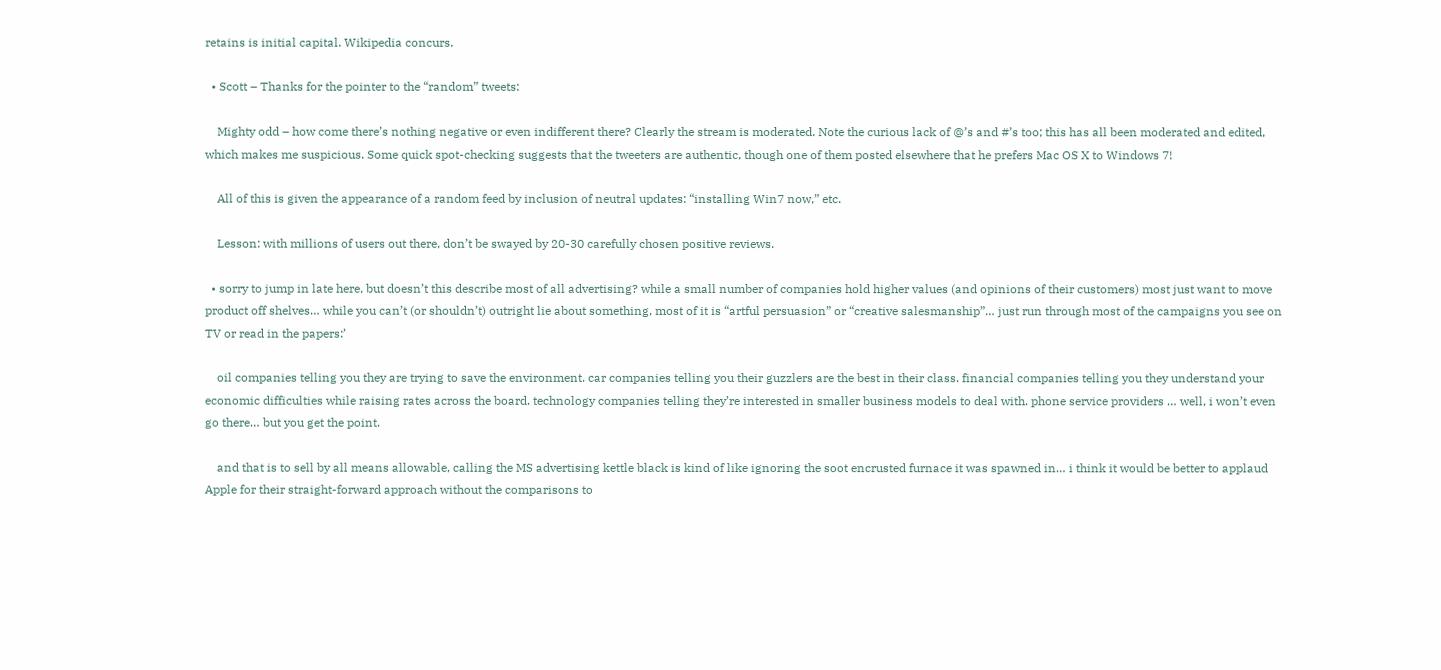retains is initial capital. Wikipedia concurs.

  • Scott – Thanks for the pointer to the “random” tweets:

    Mighty odd – how come there’s nothing negative or even indifferent there? Clearly the stream is moderated. Note the curious lack of @’s and #’s too; this has all been moderated and edited, which makes me suspicious. Some quick spot-checking suggests that the tweeters are authentic, though one of them posted elsewhere that he prefers Mac OS X to Windows 7!

    All of this is given the appearance of a random feed by inclusion of neutral updates: “installing Win7 now,” etc.

    Lesson: with millions of users out there, don’t be swayed by 20-30 carefully chosen positive reviews.

  • sorry to jump in late here, but doesn’t this describe most of all advertising? while a small number of companies hold higher values (and opinions of their customers) most just want to move product off shelves… while you can’t (or shouldn’t) outright lie about something, most of it is “artful persuasion” or “creative salesmanship”… just run through most of the campaigns you see on TV or read in the papers:’

    oil companies telling you they are trying to save the environment. car companies telling you their guzzlers are the best in their class. financial companies telling you they understand your economic difficulties while raising rates across the board. technology companies telling they’re interested in smaller business models to deal with. phone service providers … well, i won’t even go there… but you get the point.

    and that is to sell by all means allowable, calling the MS advertising kettle black is kind of like ignoring the soot encrusted furnace it was spawned in… i think it would be better to applaud Apple for their straight-forward approach without the comparisons to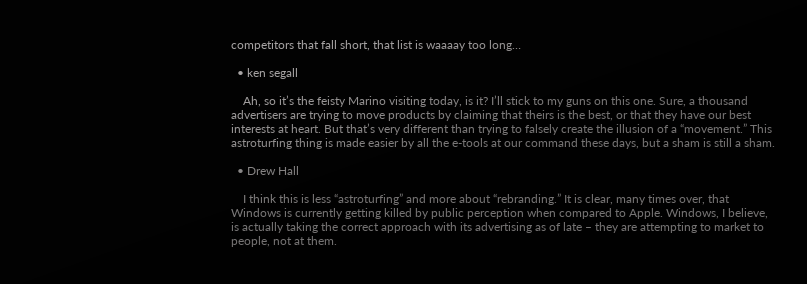competitors that fall short, that list is waaaay too long…

  • ken segall

    Ah, so it’s the feisty Marino visiting today, is it? I’ll stick to my guns on this one. Sure, a thousand advertisers are trying to move products by claiming that theirs is the best, or that they have our best interests at heart. But that’s very different than trying to falsely create the illusion of a “movement.” This astroturfing thing is made easier by all the e-tools at our command these days, but a sham is still a sham.

  • Drew Hall

    I think this is less “astroturfing” and more about “rebranding.” It is clear, many times over, that Windows is currently getting killed by public perception when compared to Apple. Windows, I believe, is actually taking the correct approach with its advertising as of late – they are attempting to market to people, not at them.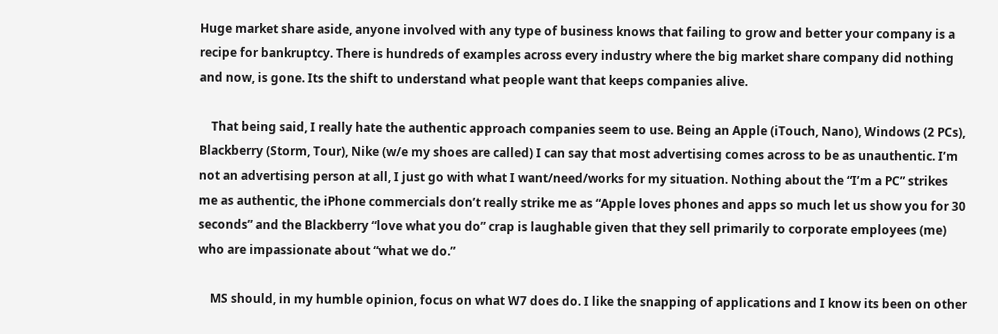Huge market share aside, anyone involved with any type of business knows that failing to grow and better your company is a recipe for bankruptcy. There is hundreds of examples across every industry where the big market share company did nothing and now, is gone. Its the shift to understand what people want that keeps companies alive.

    That being said, I really hate the authentic approach companies seem to use. Being an Apple (iTouch, Nano), Windows (2 PCs), Blackberry (Storm, Tour), Nike (w/e my shoes are called) I can say that most advertising comes across to be as unauthentic. I’m not an advertising person at all, I just go with what I want/need/works for my situation. Nothing about the “I’m a PC” strikes me as authentic, the iPhone commercials don’t really strike me as “Apple loves phones and apps so much let us show you for 30 seconds” and the Blackberry “love what you do” crap is laughable given that they sell primarily to corporate employees (me) who are impassionate about “what we do.”

    MS should, in my humble opinion, focus on what W7 does do. I like the snapping of applications and I know its been on other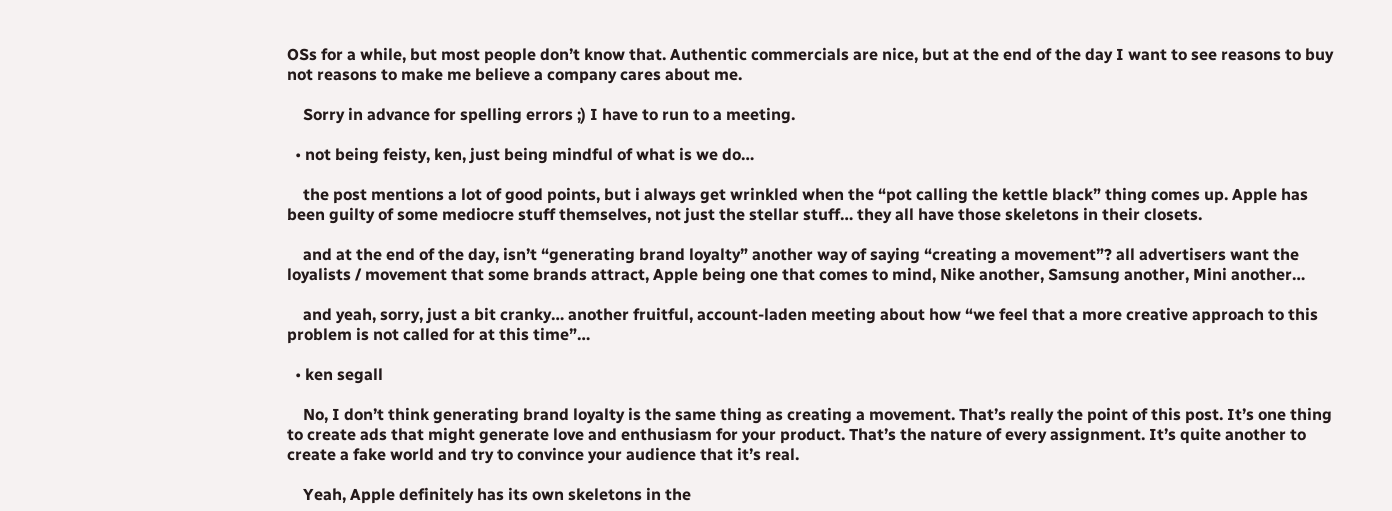OSs for a while, but most people don’t know that. Authentic commercials are nice, but at the end of the day I want to see reasons to buy not reasons to make me believe a company cares about me.

    Sorry in advance for spelling errors ;) I have to run to a meeting.

  • not being feisty, ken, just being mindful of what is we do…

    the post mentions a lot of good points, but i always get wrinkled when the “pot calling the kettle black” thing comes up. Apple has been guilty of some mediocre stuff themselves, not just the stellar stuff… they all have those skeletons in their closets.

    and at the end of the day, isn’t “generating brand loyalty” another way of saying “creating a movement”? all advertisers want the loyalists / movement that some brands attract, Apple being one that comes to mind, Nike another, Samsung another, Mini another…

    and yeah, sorry, just a bit cranky… another fruitful, account-laden meeting about how “we feel that a more creative approach to this problem is not called for at this time”…

  • ken segall

    No, I don’t think generating brand loyalty is the same thing as creating a movement. That’s really the point of this post. It’s one thing to create ads that might generate love and enthusiasm for your product. That’s the nature of every assignment. It’s quite another to create a fake world and try to convince your audience that it’s real.

    Yeah, Apple definitely has its own skeletons in the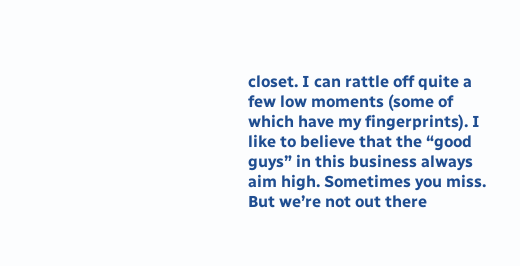closet. I can rattle off quite a few low moments (some of which have my fingerprints). I like to believe that the “good guys” in this business always aim high. Sometimes you miss. But we’re not out there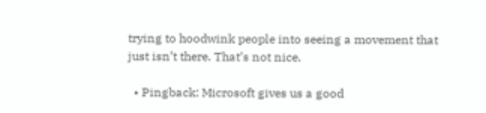trying to hoodwink people into seeing a movement that just isn’t there. That’s not nice.

  • Pingback: Microsoft gives us a good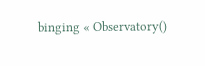binging « Observatory()